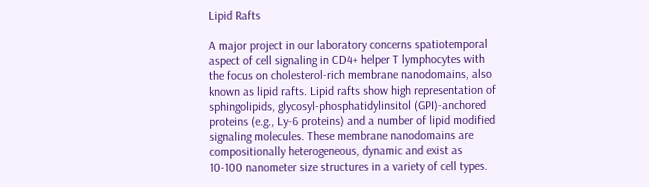Lipid Rafts

A major project in our laboratory concerns spatiotemporal aspect of cell signaling in CD4+ helper T lymphocytes with the focus on cholesterol-rich membrane nanodomains, also known as lipid rafts. Lipid rafts show high representation of sphingolipids, glycosyl-phosphatidylinsitol (GPI)-anchored proteins (e.g., Ly-6 proteins) and a number of lipid modified signaling molecules. These membrane nanodomains are compositionally heterogeneous, dynamic and exist as 10-100 nanometer size structures in a variety of cell types.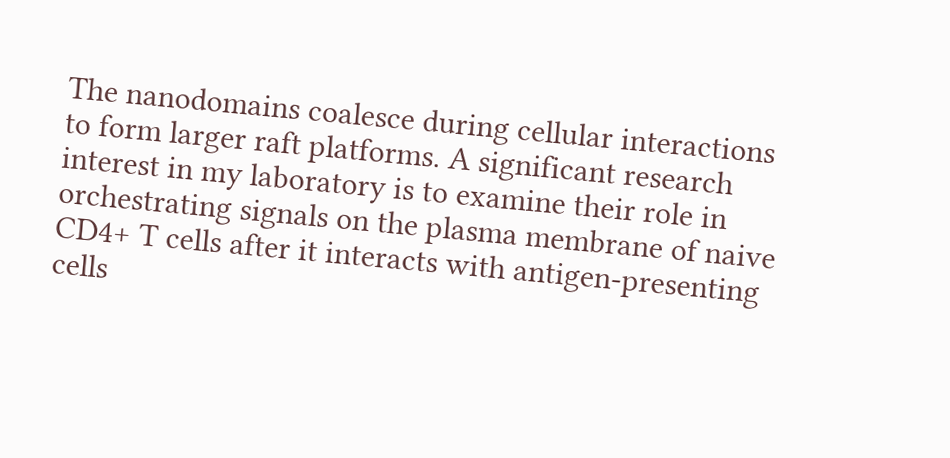The nanodomains coalesce during cellular interactions to form larger raft platforms. A significant research interest in my laboratory is to examine their role in orchestrating signals on the plasma membrane of naive CD4+ T cells after it interacts with antigen-presenting cells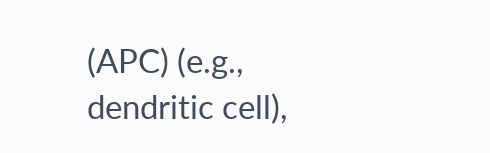(APC) (e.g., dendritic cell),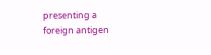presenting a foreign antigen